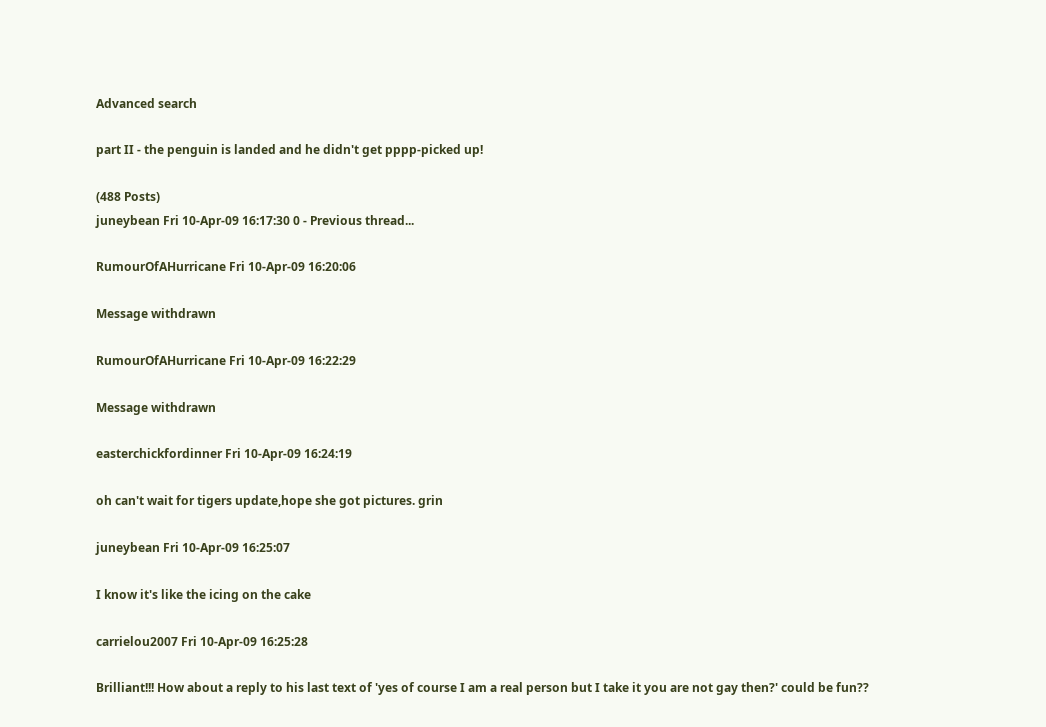Advanced search

part II - the penguin is landed and he didn't get pppp-picked up!

(488 Posts)
juneybean Fri 10-Apr-09 16:17:30 0 - Previous thread...

RumourOfAHurricane Fri 10-Apr-09 16:20:06

Message withdrawn

RumourOfAHurricane Fri 10-Apr-09 16:22:29

Message withdrawn

easterchickfordinner Fri 10-Apr-09 16:24:19

oh can't wait for tigers update,hope she got pictures. grin

juneybean Fri 10-Apr-09 16:25:07

I know it's like the icing on the cake

carrielou2007 Fri 10-Apr-09 16:25:28

Brilliant!!! How about a reply to his last text of 'yes of course I am a real person but I take it you are not gay then?' could be fun??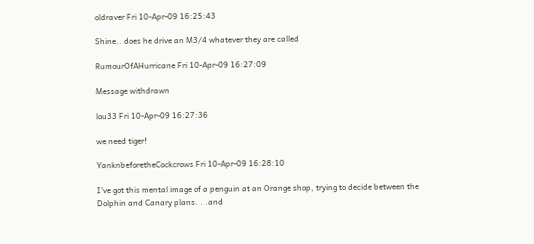oldraver Fri 10-Apr-09 16:25:43

Shine.. does he drive an M3/4 whatever they are called

RumourOfAHurricane Fri 10-Apr-09 16:27:09

Message withdrawn

lou33 Fri 10-Apr-09 16:27:36

we need tiger!

YanknbeforetheCockcrows Fri 10-Apr-09 16:28:10

I've got this mental image of a penguin at an Orange shop, trying to decide between the Dolphin and Canary plans. . .and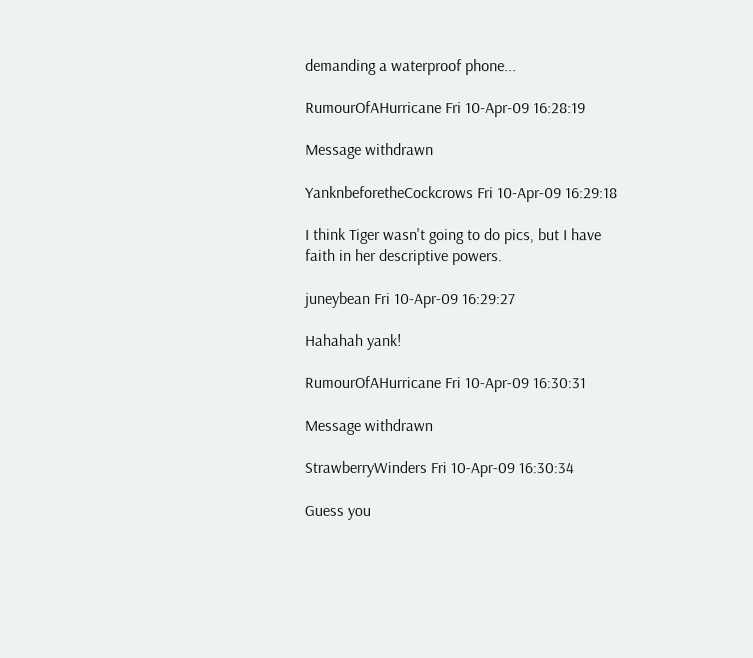demanding a waterproof phone...

RumourOfAHurricane Fri 10-Apr-09 16:28:19

Message withdrawn

YanknbeforetheCockcrows Fri 10-Apr-09 16:29:18

I think Tiger wasn't going to do pics, but I have faith in her descriptive powers.

juneybean Fri 10-Apr-09 16:29:27

Hahahah yank!

RumourOfAHurricane Fri 10-Apr-09 16:30:31

Message withdrawn

StrawberryWinders Fri 10-Apr-09 16:30:34

Guess you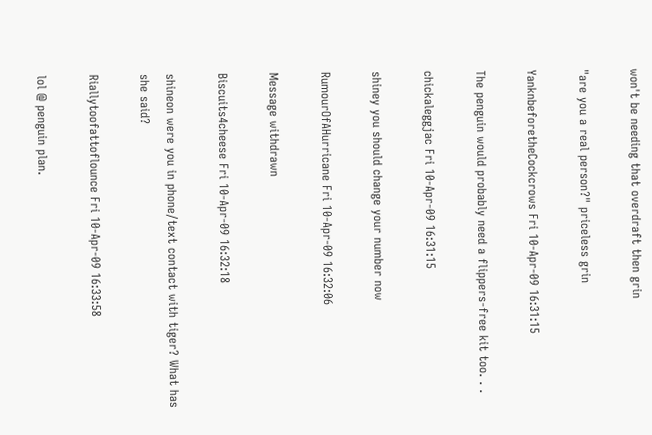won't be needing that overdraft then grin

"are you a real person?" priceless grin

YanknbeforetheCockcrows Fri 10-Apr-09 16:31:15

The penguin would probably need a flippers-free kit too. . .

chickaleggjac Fri 10-Apr-09 16:31:15

shiney you should change your number now

RumourOfAHurricane Fri 10-Apr-09 16:32:06

Message withdrawn

Biscuits4cheese Fri 10-Apr-09 16:32:18

shineon were you in phone/text contact with tiger? What has she said?

Riallytoofattoflounce Fri 10-Apr-09 16:33:58

lol @ penguin plan.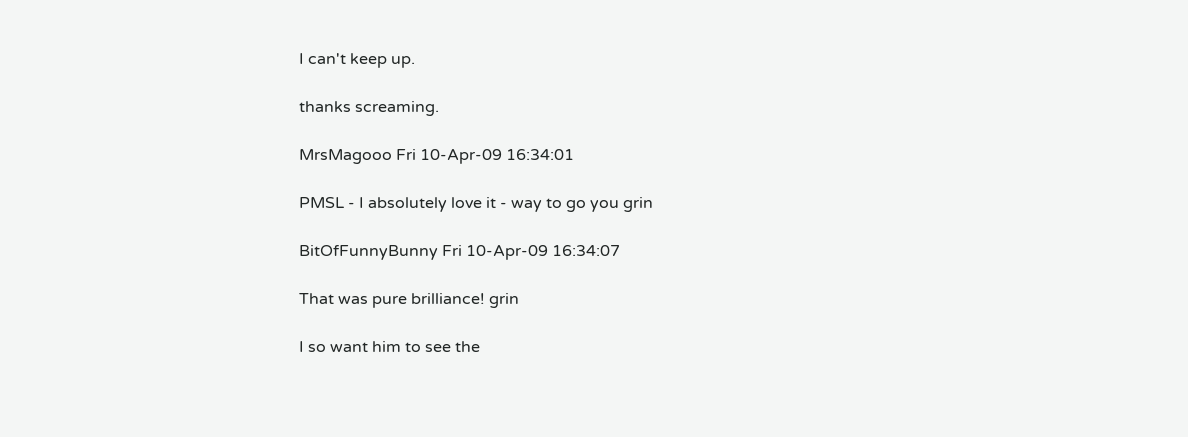I can't keep up.

thanks screaming.

MrsMagooo Fri 10-Apr-09 16:34:01

PMSL - I absolutely love it - way to go you grin

BitOfFunnyBunny Fri 10-Apr-09 16:34:07

That was pure brilliance! grin

I so want him to see the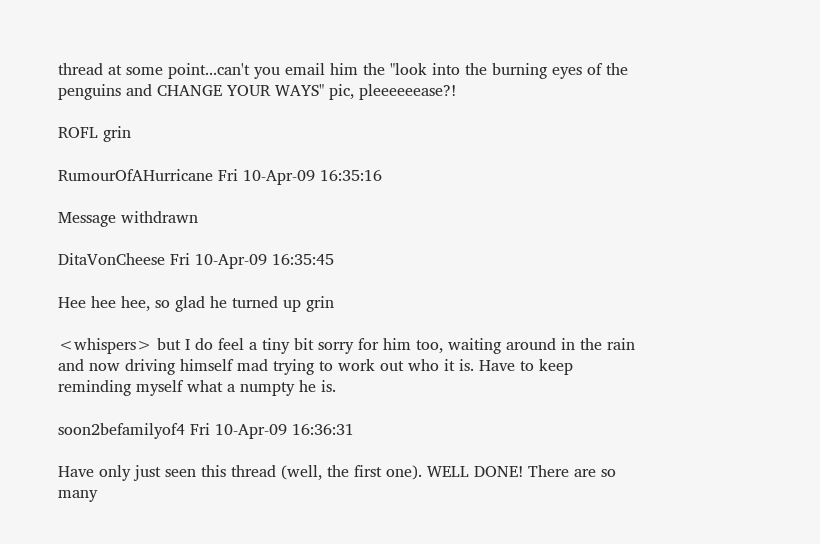thread at some point...can't you email him the "look into the burning eyes of the penguins and CHANGE YOUR WAYS" pic, pleeeeeease?!

ROFL grin

RumourOfAHurricane Fri 10-Apr-09 16:35:16

Message withdrawn

DitaVonCheese Fri 10-Apr-09 16:35:45

Hee hee hee, so glad he turned up grin

<whispers> but I do feel a tiny bit sorry for him too, waiting around in the rain and now driving himself mad trying to work out who it is. Have to keep reminding myself what a numpty he is.

soon2befamilyof4 Fri 10-Apr-09 16:36:31

Have only just seen this thread (well, the first one). WELL DONE! There are so many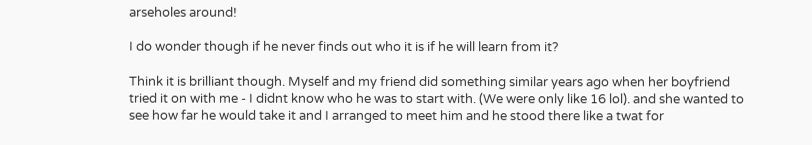arseholes around!

I do wonder though if he never finds out who it is if he will learn from it?

Think it is brilliant though. Myself and my friend did something similar years ago when her boyfriend tried it on with me - I didnt know who he was to start with. (We were only like 16 lol). and she wanted to see how far he would take it and I arranged to meet him and he stood there like a twat for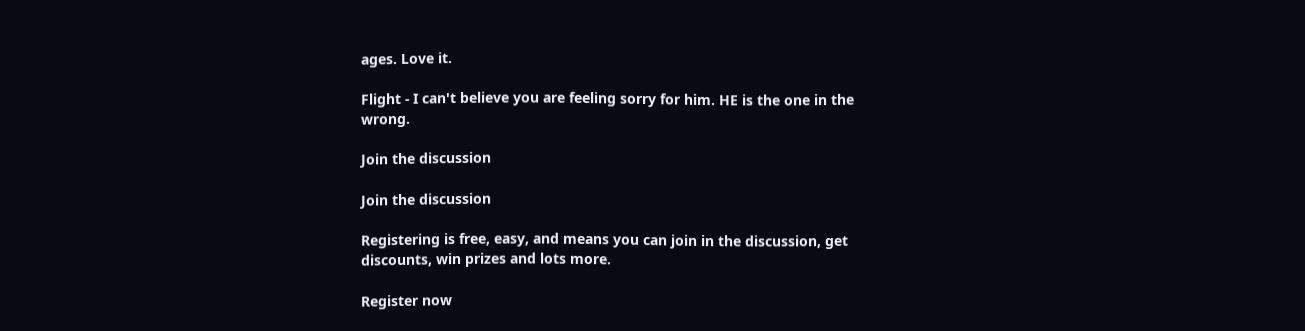ages. Love it.

Flight - I can't believe you are feeling sorry for him. HE is the one in the wrong.

Join the discussion

Join the discussion

Registering is free, easy, and means you can join in the discussion, get discounts, win prizes and lots more.

Register now